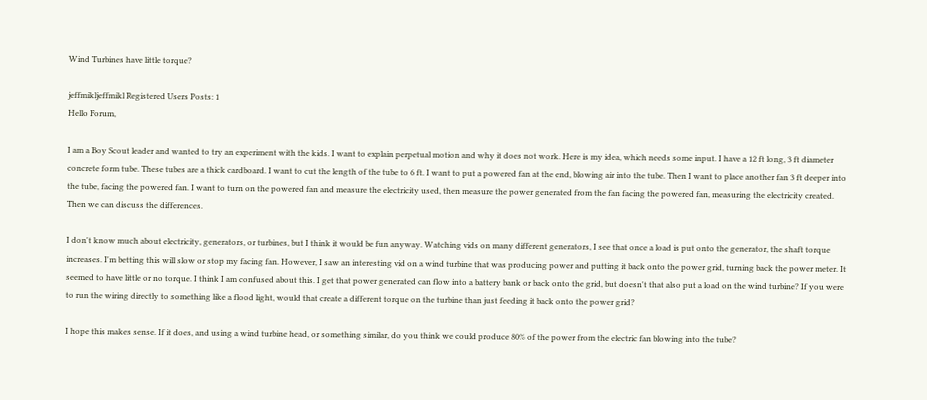Wind Turbines have little torque?

jeffmikljeffmikl Registered Users Posts: 1
Hello Forum,

I am a Boy Scout leader and wanted to try an experiment with the kids. I want to explain perpetual motion and why it does not work. Here is my idea, which needs some input. I have a 12 ft long, 3 ft diameter concrete form tube. These tubes are a thick cardboard. I want to cut the length of the tube to 6 ft. I want to put a powered fan at the end, blowing air into the tube. Then I want to place another fan 3 ft deeper into the tube, facing the powered fan. I want to turn on the powered fan and measure the electricity used, then measure the power generated from the fan facing the powered fan, measuring the electricity created. Then we can discuss the differences.

I don't know much about electricity, generators, or turbines, but I think it would be fun anyway. Watching vids on many different generators, I see that once a load is put onto the generator, the shaft torque increases. I'm betting this will slow or stop my facing fan. However, I saw an interesting vid on a wind turbine that was producing power and putting it back onto the power grid, turning back the power meter. It seemed to have little or no torque. I think I am confused about this. I get that power generated can flow into a battery bank or back onto the grid, but doesn't that also put a load on the wind turbine? If you were to run the wiring directly to something like a flood light, would that create a different torque on the turbine than just feeding it back onto the power grid?

I hope this makes sense. If it does, and using a wind turbine head, or something similar, do you think we could produce 80% of the power from the electric fan blowing into the tube?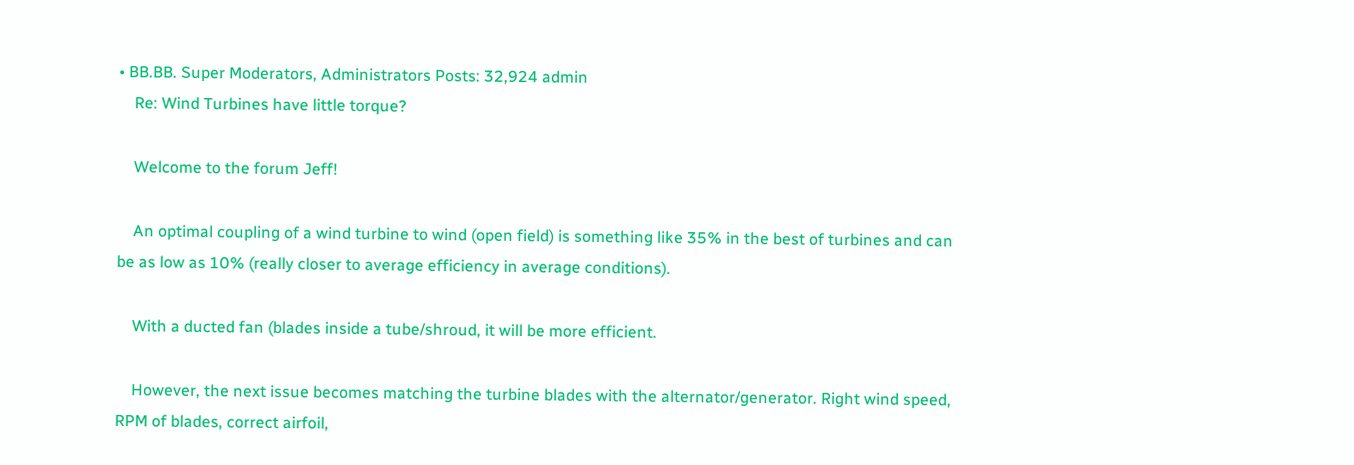• BB.BB. Super Moderators, Administrators Posts: 32,924 admin
    Re: Wind Turbines have little torque?

    Welcome to the forum Jeff!

    An optimal coupling of a wind turbine to wind (open field) is something like 35% in the best of turbines and can be as low as 10% (really closer to average efficiency in average conditions).

    With a ducted fan (blades inside a tube/shroud, it will be more efficient.

    However, the next issue becomes matching the turbine blades with the alternator/generator. Right wind speed, RPM of blades, correct airfoil,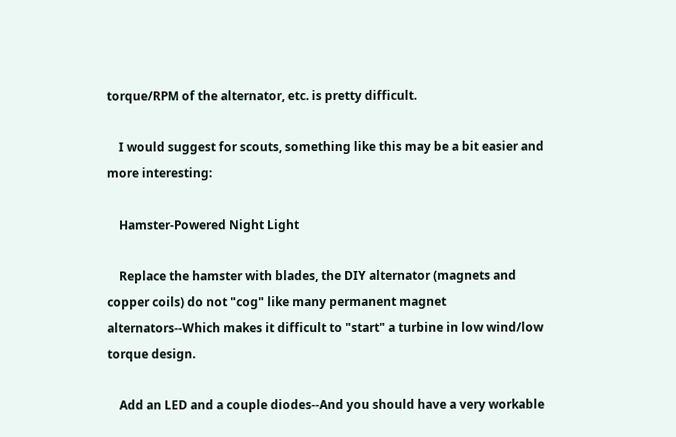torque/RPM of the alternator, etc. is pretty difficult.

    I would suggest for scouts, something like this may be a bit easier and more interesting:

    Hamster-Powered Night Light

    Replace the hamster with blades, the DIY alternator (magnets and copper coils) do not "cog" like many permanent magnet alternators--Which makes it difficult to "start" a turbine in low wind/low torque design.

    Add an LED and a couple diodes--And you should have a very workable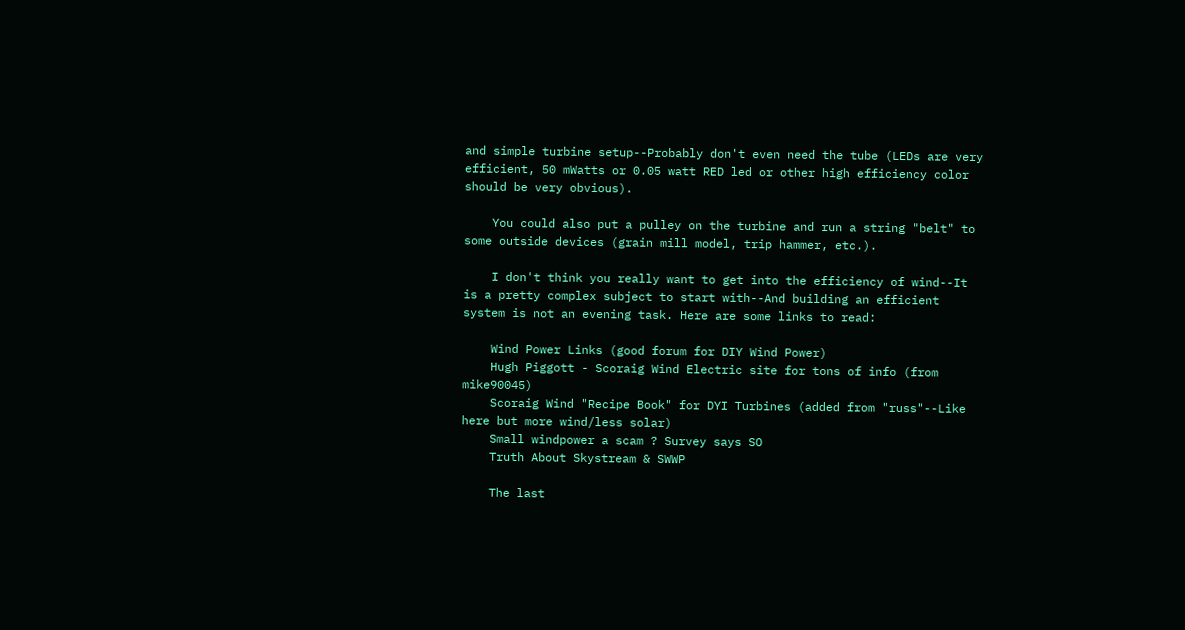and simple turbine setup--Probably don't even need the tube (LEDs are very efficient, 50 mWatts or 0.05 watt RED led or other high efficiency color should be very obvious).

    You could also put a pulley on the turbine and run a string "belt" to some outside devices (grain mill model, trip hammer, etc.).

    I don't think you really want to get into the efficiency of wind--It is a pretty complex subject to start with--And building an efficient system is not an evening task. Here are some links to read:

    Wind Power Links (good forum for DIY Wind Power)
    Hugh Piggott - Scoraig Wind Electric site for tons of info (from mike90045)
    Scoraig Wind "Recipe Book" for DYI Turbines (added from "russ"--Like here but more wind/less solar)
    Small windpower a scam ? Survey says SO
    Truth About Skystream & SWWP

    The last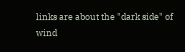links are about the "dark side" of wind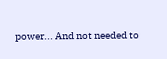power... And not needed to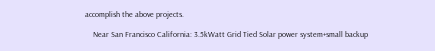accomplish the above projects.

    Near San Francisco California: 3.5kWatt Grid Tied Solar power system+small backup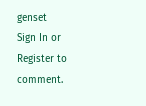genset
Sign In or Register to comment.